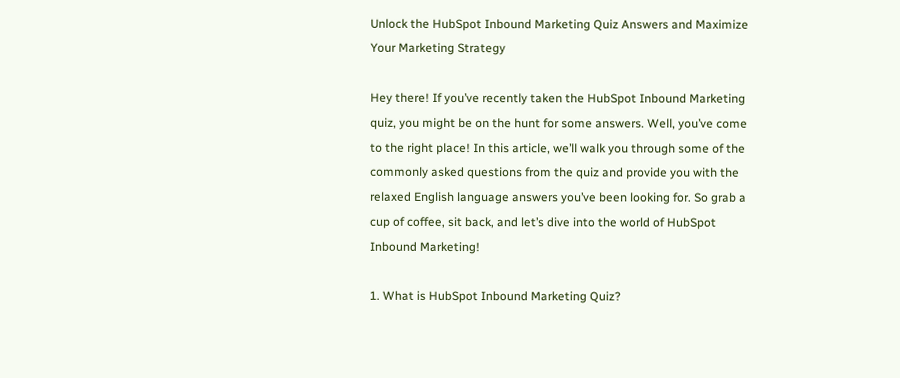Unlock the HubSpot Inbound Marketing Quiz Answers and Maximize Your Marketing Strategy

Hey there! If you’ve recently taken the HubSpot Inbound Marketing quiz, you might be on the hunt for some answers. Well, you’ve come to the right place! In this article, we’ll walk you through some of the commonly asked questions from the quiz and provide you with the relaxed English language answers you’ve been looking for. So grab a cup of coffee, sit back, and let’s dive into the world of HubSpot Inbound Marketing!

1. What is HubSpot Inbound Marketing Quiz?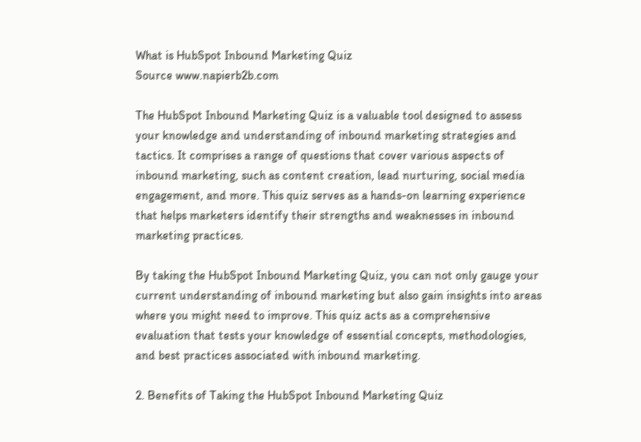What is HubSpot Inbound Marketing Quiz
Source www.napierb2b.com

The HubSpot Inbound Marketing Quiz is a valuable tool designed to assess your knowledge and understanding of inbound marketing strategies and tactics. It comprises a range of questions that cover various aspects of inbound marketing, such as content creation, lead nurturing, social media engagement, and more. This quiz serves as a hands-on learning experience that helps marketers identify their strengths and weaknesses in inbound marketing practices.

By taking the HubSpot Inbound Marketing Quiz, you can not only gauge your current understanding of inbound marketing but also gain insights into areas where you might need to improve. This quiz acts as a comprehensive evaluation that tests your knowledge of essential concepts, methodologies, and best practices associated with inbound marketing.

2. Benefits of Taking the HubSpot Inbound Marketing Quiz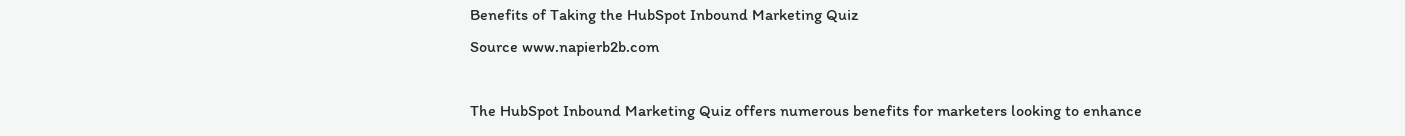Benefits of Taking the HubSpot Inbound Marketing Quiz
Source www.napierb2b.com

The HubSpot Inbound Marketing Quiz offers numerous benefits for marketers looking to enhance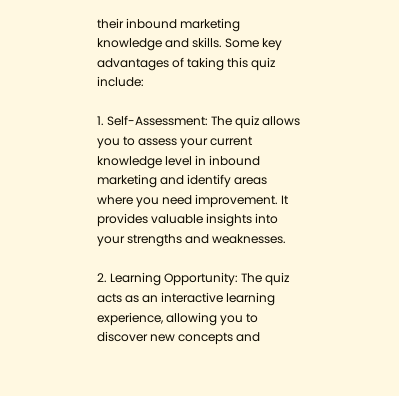their inbound marketing knowledge and skills. Some key advantages of taking this quiz include:

1. Self-Assessment: The quiz allows you to assess your current knowledge level in inbound marketing and identify areas where you need improvement. It provides valuable insights into your strengths and weaknesses.

2. Learning Opportunity: The quiz acts as an interactive learning experience, allowing you to discover new concepts and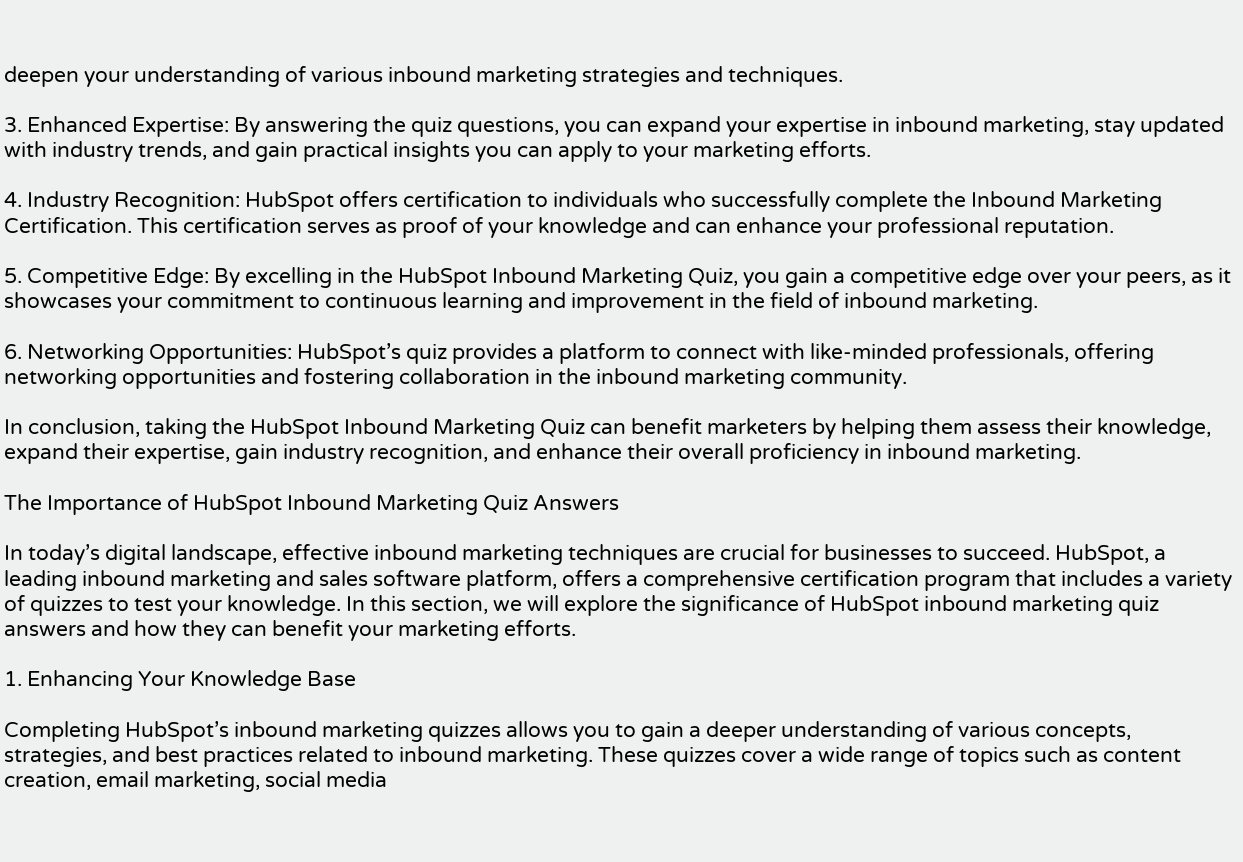deepen your understanding of various inbound marketing strategies and techniques.

3. Enhanced Expertise: By answering the quiz questions, you can expand your expertise in inbound marketing, stay updated with industry trends, and gain practical insights you can apply to your marketing efforts.

4. Industry Recognition: HubSpot offers certification to individuals who successfully complete the Inbound Marketing Certification. This certification serves as proof of your knowledge and can enhance your professional reputation.

5. Competitive Edge: By excelling in the HubSpot Inbound Marketing Quiz, you gain a competitive edge over your peers, as it showcases your commitment to continuous learning and improvement in the field of inbound marketing.

6. Networking Opportunities: HubSpot’s quiz provides a platform to connect with like-minded professionals, offering networking opportunities and fostering collaboration in the inbound marketing community.

In conclusion, taking the HubSpot Inbound Marketing Quiz can benefit marketers by helping them assess their knowledge, expand their expertise, gain industry recognition, and enhance their overall proficiency in inbound marketing.

The Importance of HubSpot Inbound Marketing Quiz Answers

In today’s digital landscape, effective inbound marketing techniques are crucial for businesses to succeed. HubSpot, a leading inbound marketing and sales software platform, offers a comprehensive certification program that includes a variety of quizzes to test your knowledge. In this section, we will explore the significance of HubSpot inbound marketing quiz answers and how they can benefit your marketing efforts.

1. Enhancing Your Knowledge Base

Completing HubSpot’s inbound marketing quizzes allows you to gain a deeper understanding of various concepts, strategies, and best practices related to inbound marketing. These quizzes cover a wide range of topics such as content creation, email marketing, social media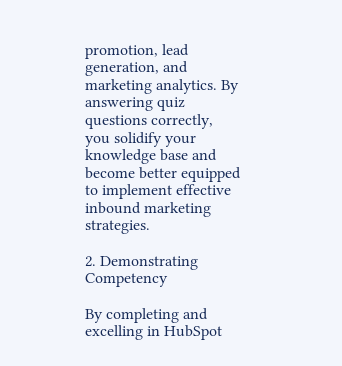promotion, lead generation, and marketing analytics. By answering quiz questions correctly, you solidify your knowledge base and become better equipped to implement effective inbound marketing strategies.

2. Demonstrating Competency

By completing and excelling in HubSpot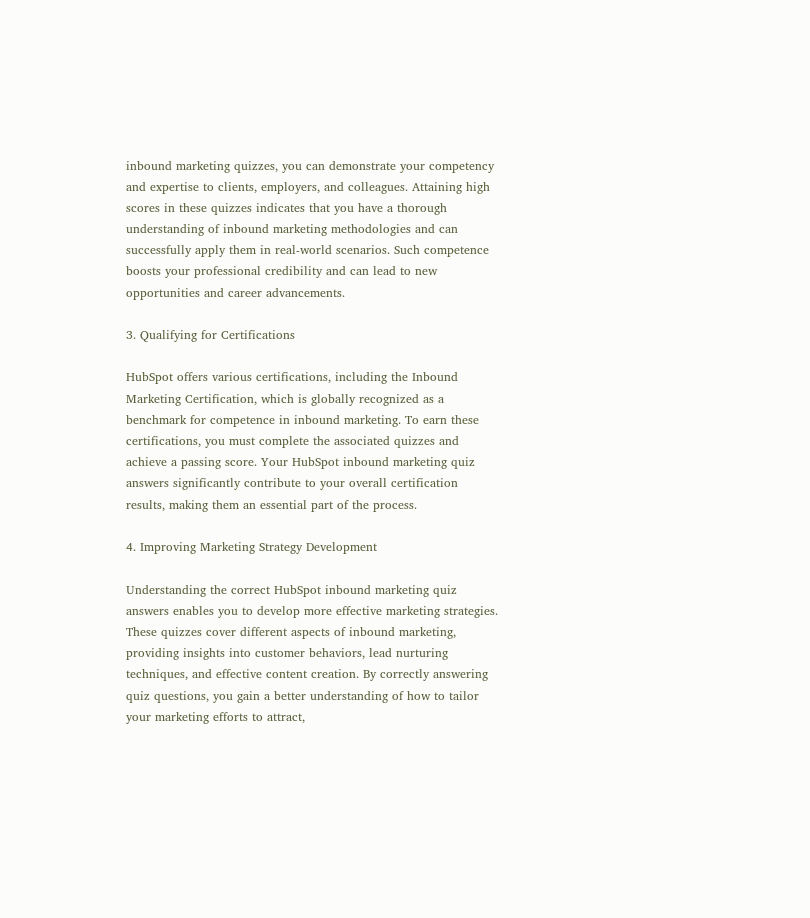inbound marketing quizzes, you can demonstrate your competency and expertise to clients, employers, and colleagues. Attaining high scores in these quizzes indicates that you have a thorough understanding of inbound marketing methodologies and can successfully apply them in real-world scenarios. Such competence boosts your professional credibility and can lead to new opportunities and career advancements.

3. Qualifying for Certifications

HubSpot offers various certifications, including the Inbound Marketing Certification, which is globally recognized as a benchmark for competence in inbound marketing. To earn these certifications, you must complete the associated quizzes and achieve a passing score. Your HubSpot inbound marketing quiz answers significantly contribute to your overall certification results, making them an essential part of the process.

4. Improving Marketing Strategy Development

Understanding the correct HubSpot inbound marketing quiz answers enables you to develop more effective marketing strategies. These quizzes cover different aspects of inbound marketing, providing insights into customer behaviors, lead nurturing techniques, and effective content creation. By correctly answering quiz questions, you gain a better understanding of how to tailor your marketing efforts to attract,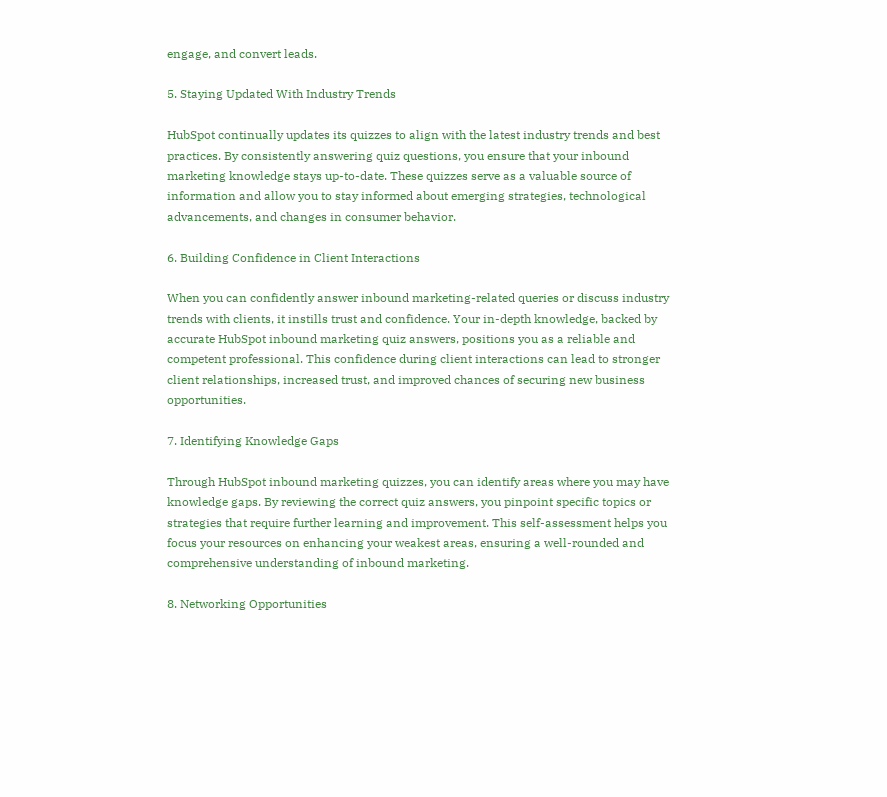engage, and convert leads.

5. Staying Updated With Industry Trends

HubSpot continually updates its quizzes to align with the latest industry trends and best practices. By consistently answering quiz questions, you ensure that your inbound marketing knowledge stays up-to-date. These quizzes serve as a valuable source of information and allow you to stay informed about emerging strategies, technological advancements, and changes in consumer behavior.

6. Building Confidence in Client Interactions

When you can confidently answer inbound marketing-related queries or discuss industry trends with clients, it instills trust and confidence. Your in-depth knowledge, backed by accurate HubSpot inbound marketing quiz answers, positions you as a reliable and competent professional. This confidence during client interactions can lead to stronger client relationships, increased trust, and improved chances of securing new business opportunities.

7. Identifying Knowledge Gaps

Through HubSpot inbound marketing quizzes, you can identify areas where you may have knowledge gaps. By reviewing the correct quiz answers, you pinpoint specific topics or strategies that require further learning and improvement. This self-assessment helps you focus your resources on enhancing your weakest areas, ensuring a well-rounded and comprehensive understanding of inbound marketing.

8. Networking Opportunities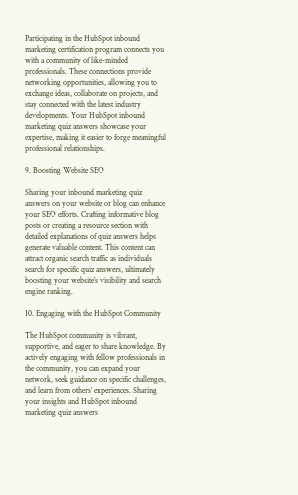Participating in the HubSpot inbound marketing certification program connects you with a community of like-minded professionals. These connections provide networking opportunities, allowing you to exchange ideas, collaborate on projects, and stay connected with the latest industry developments. Your HubSpot inbound marketing quiz answers showcase your expertise, making it easier to forge meaningful professional relationships.

9. Boosting Website SEO

Sharing your inbound marketing quiz answers on your website or blog can enhance your SEO efforts. Crafting informative blog posts or creating a resource section with detailed explanations of quiz answers helps generate valuable content. This content can attract organic search traffic as individuals search for specific quiz answers, ultimately boosting your website’s visibility and search engine ranking.

10. Engaging with the HubSpot Community

The HubSpot community is vibrant, supportive, and eager to share knowledge. By actively engaging with fellow professionals in the community, you can expand your network, seek guidance on specific challenges, and learn from others’ experiences. Sharing your insights and HubSpot inbound marketing quiz answers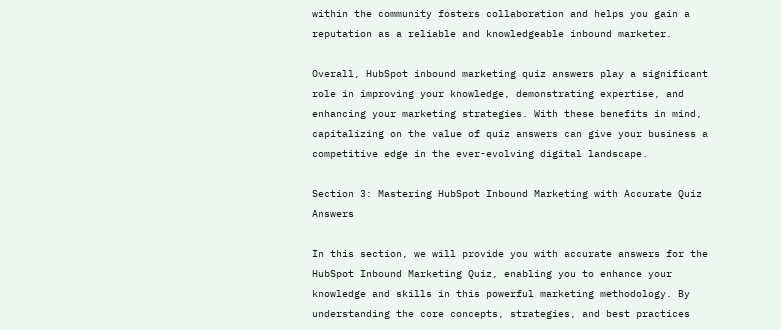within the community fosters collaboration and helps you gain a reputation as a reliable and knowledgeable inbound marketer.

Overall, HubSpot inbound marketing quiz answers play a significant role in improving your knowledge, demonstrating expertise, and enhancing your marketing strategies. With these benefits in mind, capitalizing on the value of quiz answers can give your business a competitive edge in the ever-evolving digital landscape.

Section 3: Mastering HubSpot Inbound Marketing with Accurate Quiz Answers

In this section, we will provide you with accurate answers for the HubSpot Inbound Marketing Quiz, enabling you to enhance your knowledge and skills in this powerful marketing methodology. By understanding the core concepts, strategies, and best practices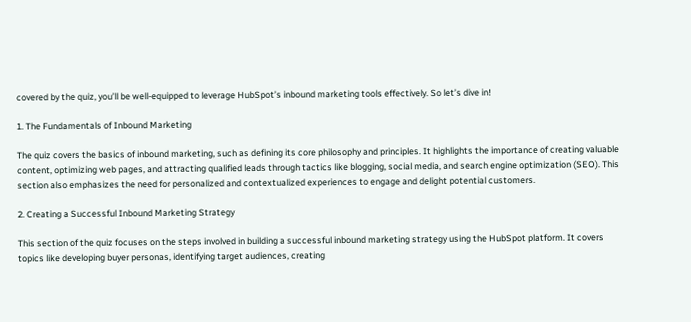covered by the quiz, you’ll be well-equipped to leverage HubSpot’s inbound marketing tools effectively. So let’s dive in!

1. The Fundamentals of Inbound Marketing

The quiz covers the basics of inbound marketing, such as defining its core philosophy and principles. It highlights the importance of creating valuable content, optimizing web pages, and attracting qualified leads through tactics like blogging, social media, and search engine optimization (SEO). This section also emphasizes the need for personalized and contextualized experiences to engage and delight potential customers.

2. Creating a Successful Inbound Marketing Strategy

This section of the quiz focuses on the steps involved in building a successful inbound marketing strategy using the HubSpot platform. It covers topics like developing buyer personas, identifying target audiences, creating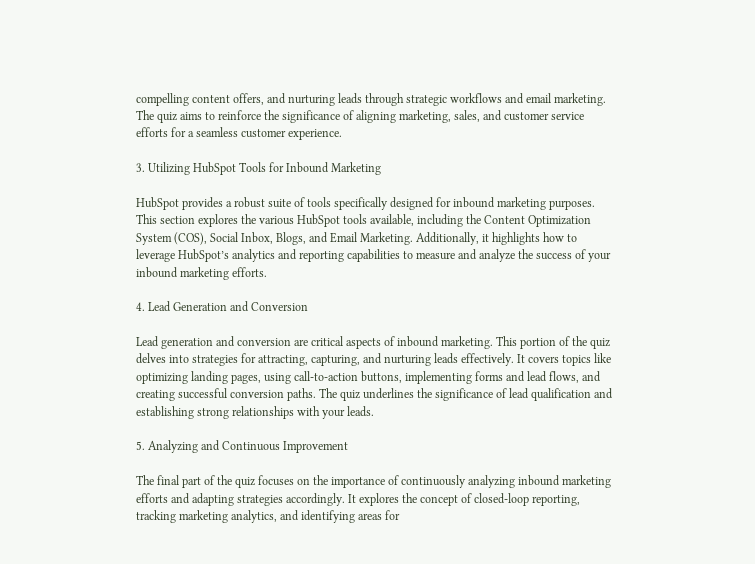compelling content offers, and nurturing leads through strategic workflows and email marketing. The quiz aims to reinforce the significance of aligning marketing, sales, and customer service efforts for a seamless customer experience.

3. Utilizing HubSpot Tools for Inbound Marketing

HubSpot provides a robust suite of tools specifically designed for inbound marketing purposes. This section explores the various HubSpot tools available, including the Content Optimization System (COS), Social Inbox, Blogs, and Email Marketing. Additionally, it highlights how to leverage HubSpot’s analytics and reporting capabilities to measure and analyze the success of your inbound marketing efforts.

4. Lead Generation and Conversion

Lead generation and conversion are critical aspects of inbound marketing. This portion of the quiz delves into strategies for attracting, capturing, and nurturing leads effectively. It covers topics like optimizing landing pages, using call-to-action buttons, implementing forms and lead flows, and creating successful conversion paths. The quiz underlines the significance of lead qualification and establishing strong relationships with your leads.

5. Analyzing and Continuous Improvement

The final part of the quiz focuses on the importance of continuously analyzing inbound marketing efforts and adapting strategies accordingly. It explores the concept of closed-loop reporting, tracking marketing analytics, and identifying areas for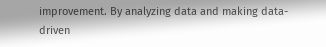improvement. By analyzing data and making data-driven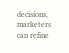decisions, marketers can refine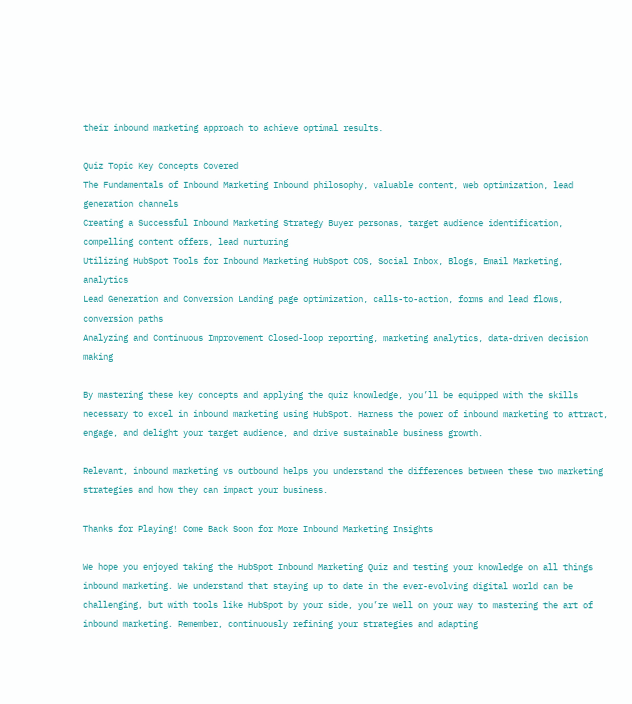their inbound marketing approach to achieve optimal results.

Quiz Topic Key Concepts Covered
The Fundamentals of Inbound Marketing Inbound philosophy, valuable content, web optimization, lead generation channels
Creating a Successful Inbound Marketing Strategy Buyer personas, target audience identification, compelling content offers, lead nurturing
Utilizing HubSpot Tools for Inbound Marketing HubSpot COS, Social Inbox, Blogs, Email Marketing, analytics
Lead Generation and Conversion Landing page optimization, calls-to-action, forms and lead flows, conversion paths
Analyzing and Continuous Improvement Closed-loop reporting, marketing analytics, data-driven decision making

By mastering these key concepts and applying the quiz knowledge, you’ll be equipped with the skills necessary to excel in inbound marketing using HubSpot. Harness the power of inbound marketing to attract, engage, and delight your target audience, and drive sustainable business growth.

Relevant, inbound marketing vs outbound helps you understand the differences between these two marketing strategies and how they can impact your business.

Thanks for Playing! Come Back Soon for More Inbound Marketing Insights

We hope you enjoyed taking the HubSpot Inbound Marketing Quiz and testing your knowledge on all things inbound marketing. We understand that staying up to date in the ever-evolving digital world can be challenging, but with tools like HubSpot by your side, you’re well on your way to mastering the art of inbound marketing. Remember, continuously refining your strategies and adapting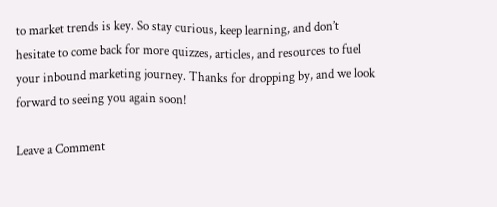to market trends is key. So stay curious, keep learning, and don’t hesitate to come back for more quizzes, articles, and resources to fuel your inbound marketing journey. Thanks for dropping by, and we look forward to seeing you again soon!

Leave a Comment